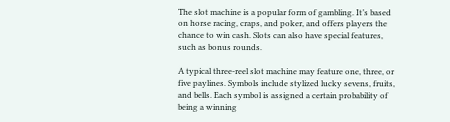The slot machine is a popular form of gambling. It’s based on horse racing, craps, and poker, and offers players the chance to win cash. Slots can also have special features, such as bonus rounds.

A typical three-reel slot machine may feature one, three, or five paylines. Symbols include stylized lucky sevens, fruits, and bells. Each symbol is assigned a certain probability of being a winning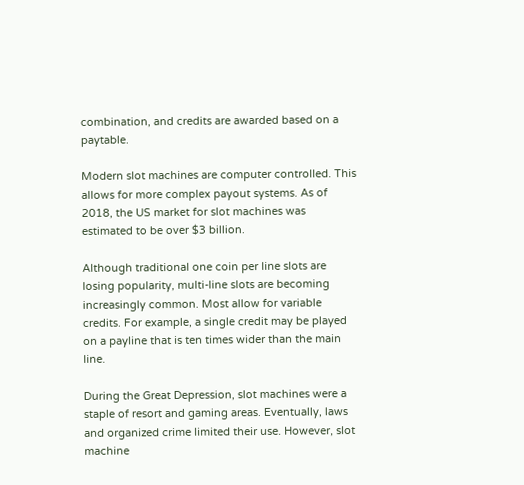combination, and credits are awarded based on a paytable.

Modern slot machines are computer controlled. This allows for more complex payout systems. As of 2018, the US market for slot machines was estimated to be over $3 billion.

Although traditional one coin per line slots are losing popularity, multi-line slots are becoming increasingly common. Most allow for variable credits. For example, a single credit may be played on a payline that is ten times wider than the main line.

During the Great Depression, slot machines were a staple of resort and gaming areas. Eventually, laws and organized crime limited their use. However, slot machine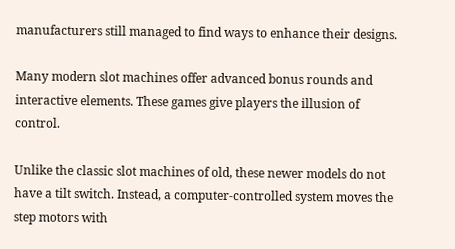manufacturers still managed to find ways to enhance their designs.

Many modern slot machines offer advanced bonus rounds and interactive elements. These games give players the illusion of control.

Unlike the classic slot machines of old, these newer models do not have a tilt switch. Instead, a computer-controlled system moves the step motors with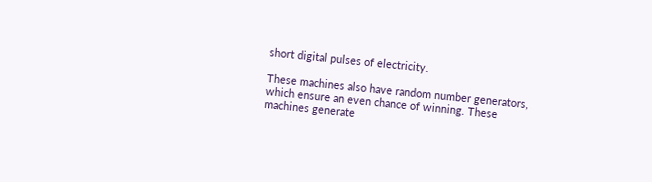short digital pulses of electricity.

These machines also have random number generators, which ensure an even chance of winning. These machines generate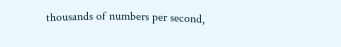thousands of numbers per second,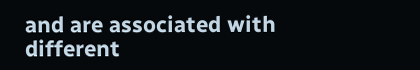and are associated with different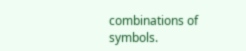combinations of symbols.